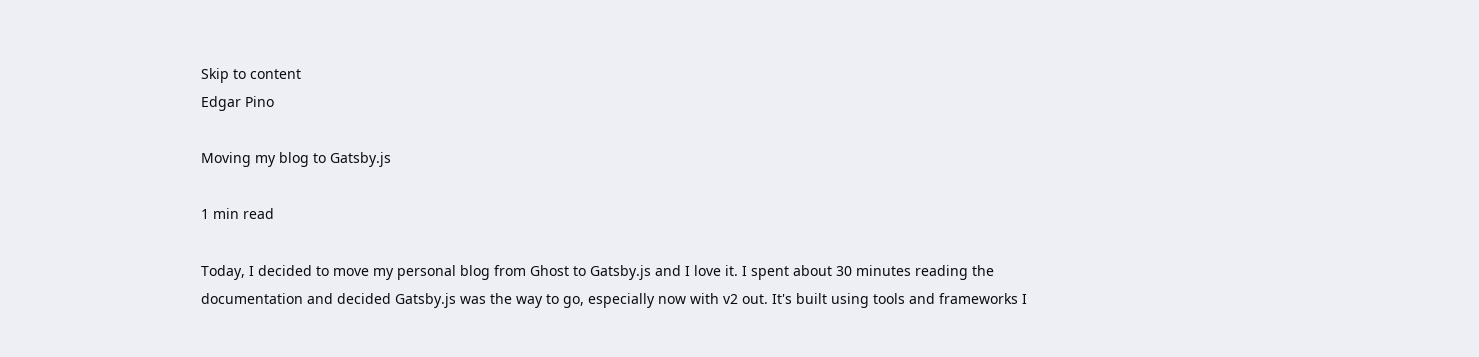Skip to content
Edgar Pino

Moving my blog to Gatsby.js

1 min read

Today, I decided to move my personal blog from Ghost to Gatsby.js and I love it. I spent about 30 minutes reading the documentation and decided Gatsby.js was the way to go, especially now with v2 out. It's built using tools and frameworks I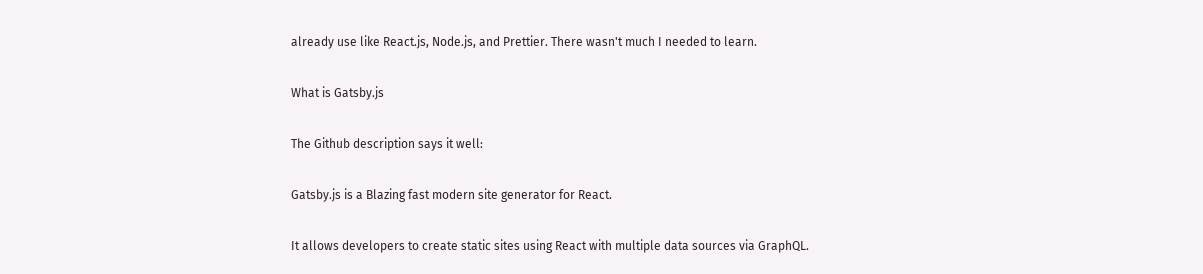already use like React.js, Node.js, and Prettier. There wasn't much I needed to learn.

What is Gatsby.js

The Github description says it well:

Gatsby.js is a Blazing fast modern site generator for React.

It allows developers to create static sites using React with multiple data sources via GraphQL.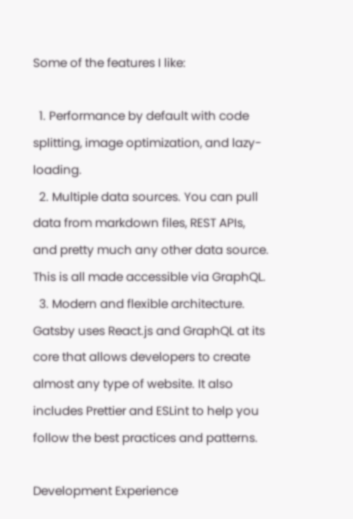Some of the features I like:

  1. Performance by default with code splitting, image optimization, and lazy-loading.
  2. Multiple data sources. You can pull data from markdown files, REST APIs, and pretty much any other data source. This is all made accessible via GraphQL.
  3. Modern and flexible architecture. Gatsby uses React.js and GraphQL at its core that allows developers to create almost any type of website. It also includes Prettier and ESLint to help you follow the best practices and patterns.

Development Experience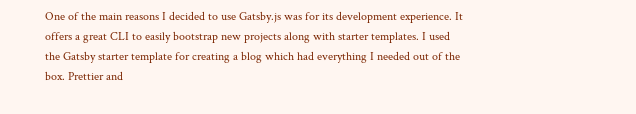One of the main reasons I decided to use Gatsby.js was for its development experience. It offers a great CLI to easily bootstrap new projects along with starter templates. I used the Gatsby starter template for creating a blog which had everything I needed out of the box. Prettier and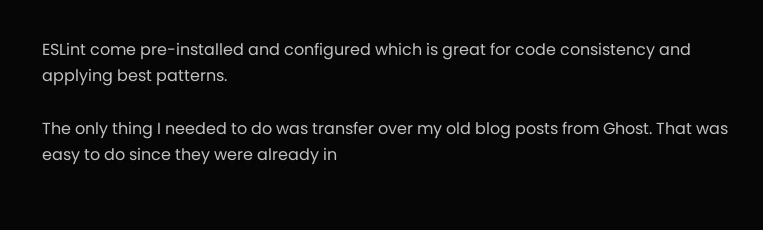ESLint come pre-installed and configured which is great for code consistency and applying best patterns.

The only thing I needed to do was transfer over my old blog posts from Ghost. That was easy to do since they were already in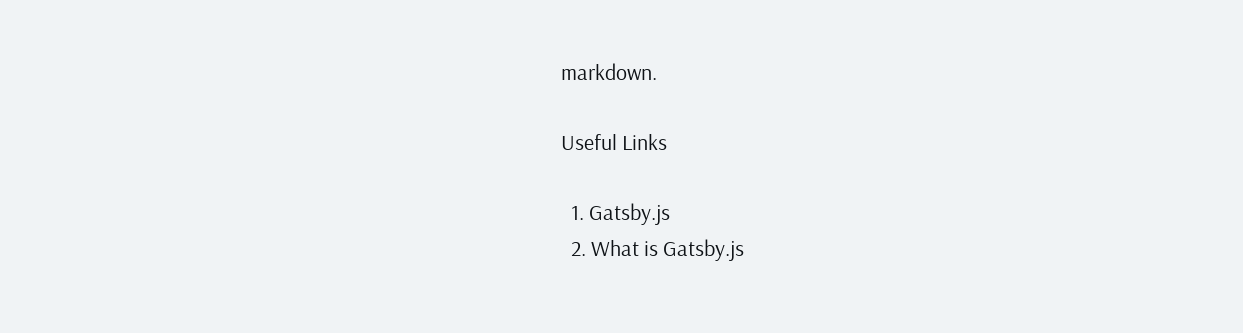markdown.

Useful Links

  1. Gatsby.js
  2. What is Gatsby.js